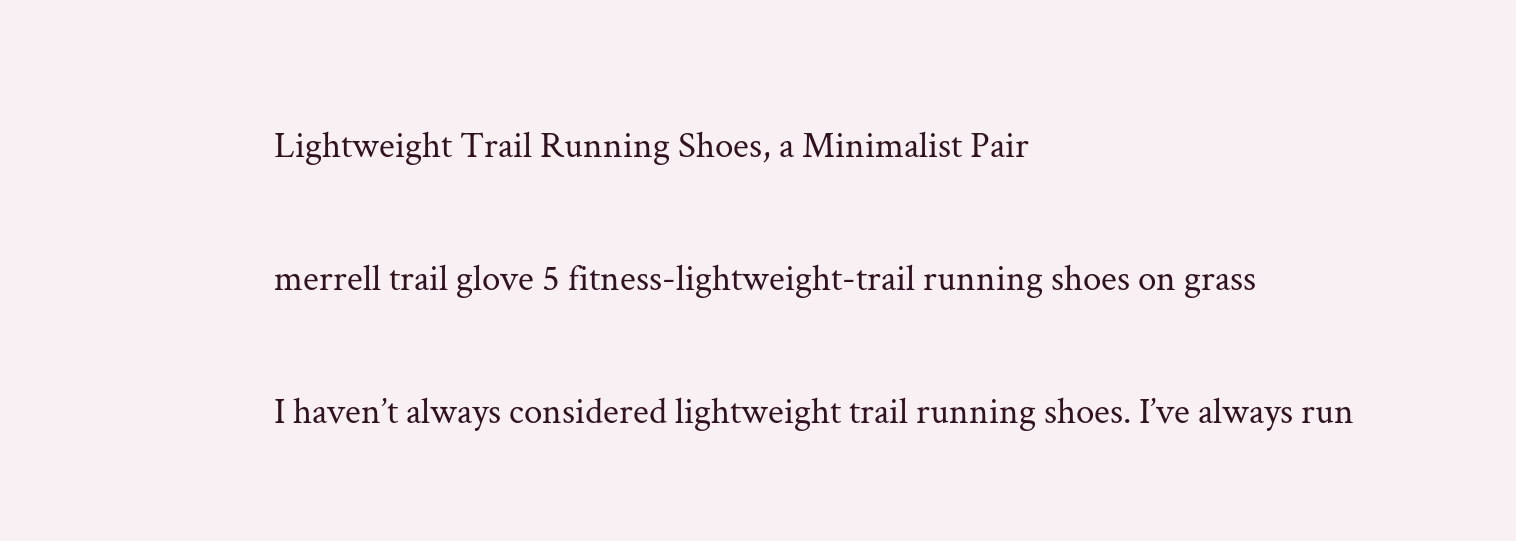Lightweight Trail Running Shoes, a Minimalist Pair

merrell trail glove 5 fitness-lightweight-trail running shoes on grass

I haven’t always considered lightweight trail running shoes. I’ve always run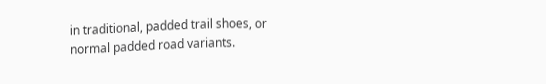in traditional, padded trail shoes, or normal padded road variants.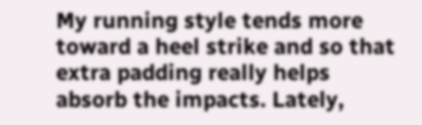My running style tends more toward a heel strike and so that extra padding really helps absorb the impacts. Lately,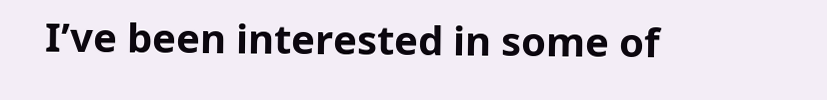I’ve been interested in some of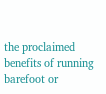the proclaimed benefits of running barefoot or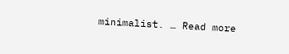minimalist. … Read more